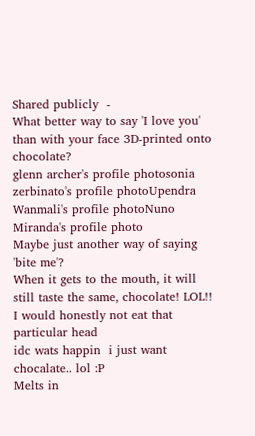Shared publicly  -
What better way to say 'I love you' than with your face 3D-printed onto chocolate?
glenn archer's profile photosonia zerbinato's profile photoUpendra Wanmali's profile photoNuno Miranda's profile photo
Maybe just another way of saying 'bite me'?
When it gets to the mouth, it will still taste the same, chocolate! LOL!!
I would honestly not eat that particular head
idc wats happin  i just want chocalate.. lol :P
Melts in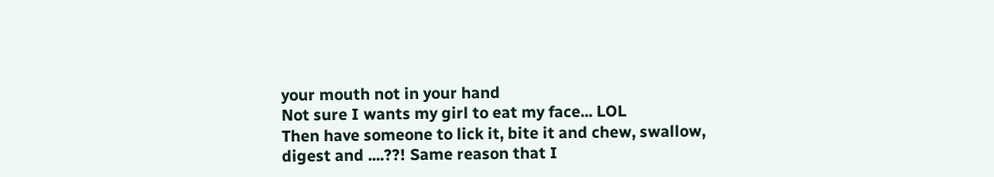your mouth not in your hand
Not sure I wants my girl to eat my face... LOL
Then have someone to lick it, bite it and chew, swallow, digest and ....??! Same reason that I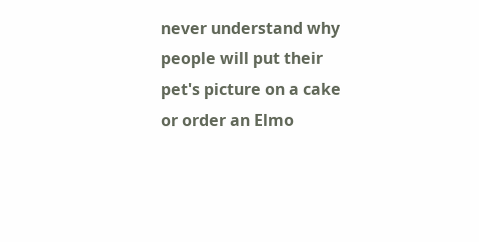never understand why people will put their pet's picture on a cake or order an Elmo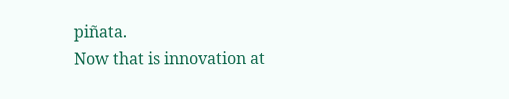piñata.
Now that is innovation at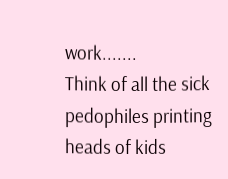work.......
Think of all the sick pedophiles printing heads of kids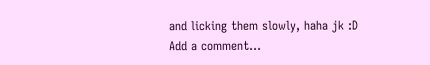and licking them slowly, haha jk :D
Add a comment...